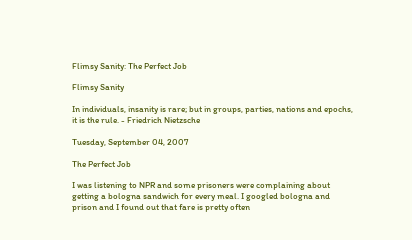Flimsy Sanity: The Perfect Job

Flimsy Sanity

In individuals, insanity is rare; but in groups, parties, nations and epochs, it is the rule. - Friedrich Nietzsche

Tuesday, September 04, 2007

The Perfect Job

I was listening to NPR and some prisoners were complaining about getting a bologna sandwich for every meal. I googled bologna and prison and I found out that fare is pretty often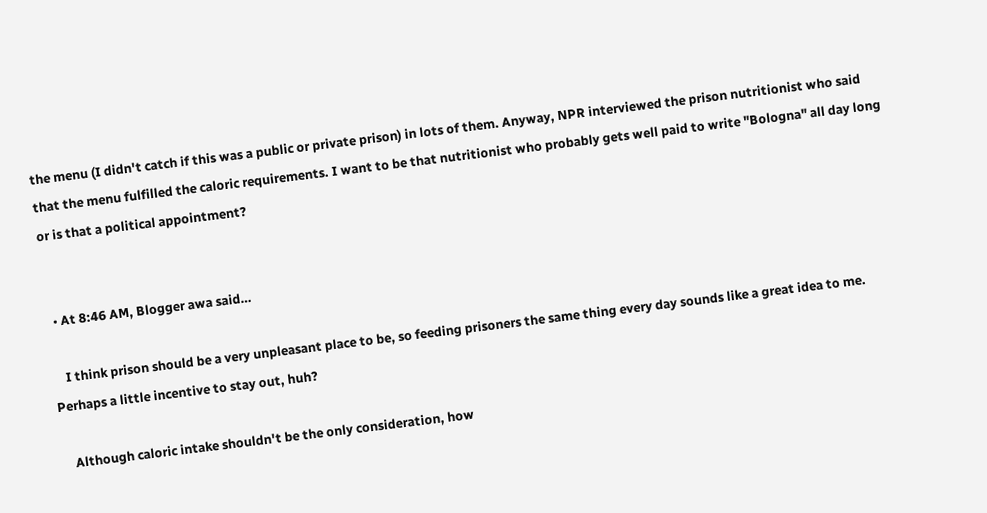the menu (I didn't catch if this was a public or private prison) in lots of them. Anyway, NPR interviewed the prison nutritionist who said that the menu fulfilled the caloric requirements. I want to be that nutritionist who probably gets well paid to write "Bologna" all day long or is that a political appointment?


  • At 8:46 AM, Blogger awa said…

    I think prison should be a very unpleasant place to be, so feeding prisoners the same thing every day sounds like a great idea to me. Perhaps a little incentive to stay out, huh?

    Although caloric intake shouldn't be the only consideration, how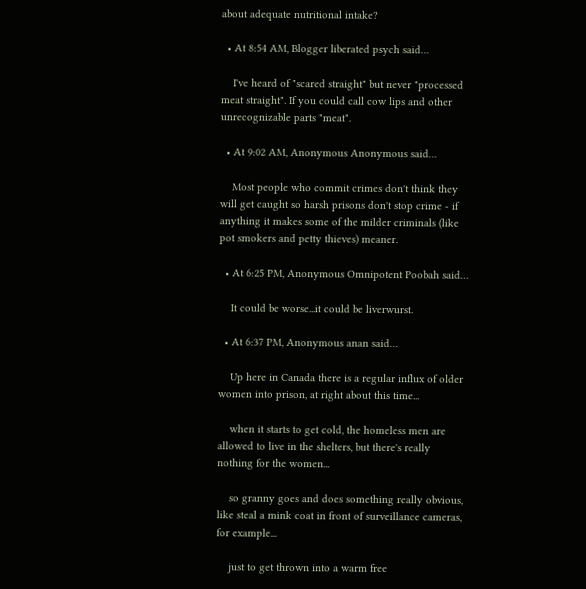about adequate nutritional intake?

  • At 8:54 AM, Blogger liberated psych said…

    I've heard of "scared straight" but never "processed meat straight". If you could call cow lips and other unrecognizable parts "meat".

  • At 9:02 AM, Anonymous Anonymous said…

    Most people who commit crimes don't think they will get caught so harsh prisons don't stop crime - if anything it makes some of the milder criminals (like pot smokers and petty thieves) meaner.

  • At 6:25 PM, Anonymous Omnipotent Poobah said…

    It could be worse...it could be liverwurst.

  • At 6:37 PM, Anonymous anan said…

    Up here in Canada there is a regular influx of older women into prison, at right about this time...

    when it starts to get cold, the homeless men are allowed to live in the shelters, but there's really nothing for the women...

    so granny goes and does something really obvious, like steal a mink coat in front of surveillance cameras, for example...

    just to get thrown into a warm free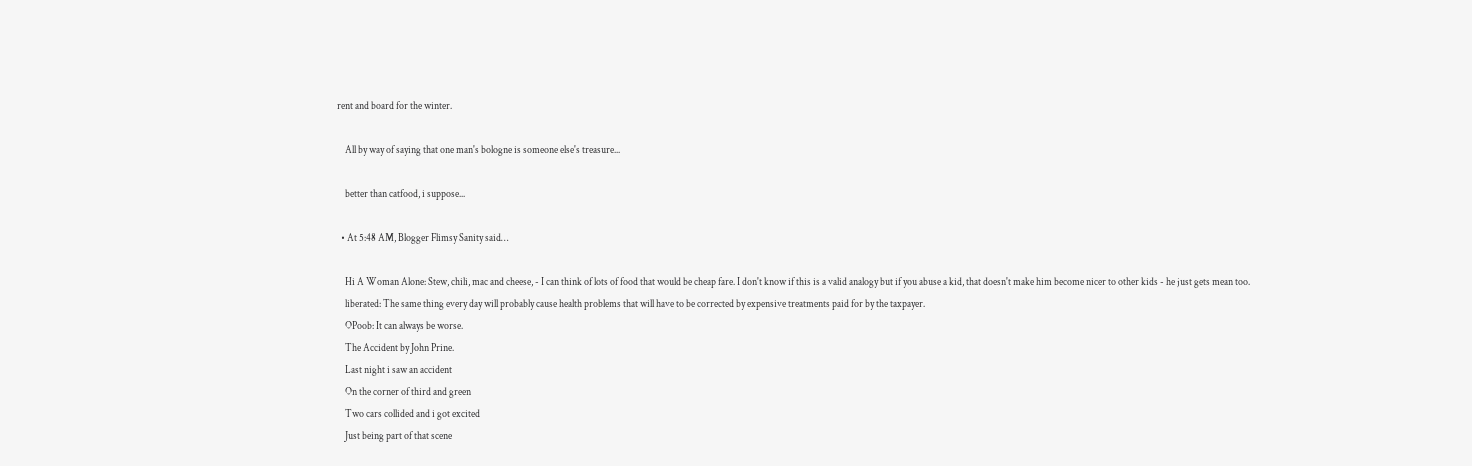rent and board for the winter.

    All by way of saying that one man's bologne is someone else's treasure...

    better than catfood, i suppose...

  • At 5:48 AM, Blogger Flimsy Sanity said…

    Hi A Woman Alone: Stew, chili, mac and cheese, - I can think of lots of food that would be cheap fare. I don't know if this is a valid analogy but if you abuse a kid, that doesn't make him become nicer to other kids - he just gets mean too.
    liberated: The same thing every day will probably cause health problems that will have to be corrected by expensive treatments paid for by the taxpayer.
    OPoob: It can always be worse.
    The Accident by John Prine.
    Last night i saw an accident
    On the corner of third and green
    Two cars collided and i got excited
    Just being part of that scene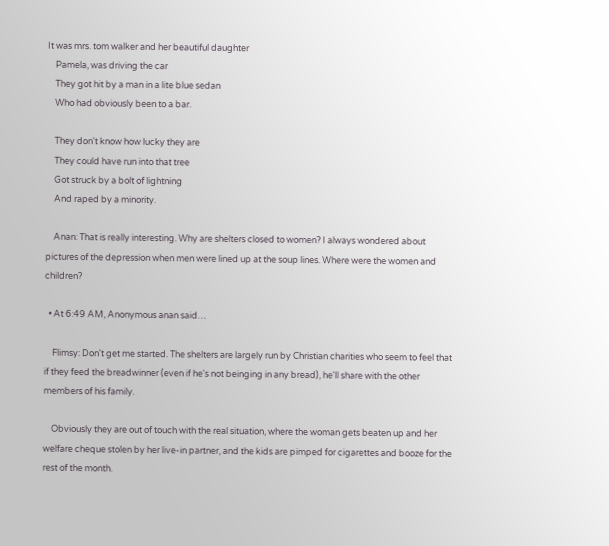It was mrs. tom walker and her beautiful daughter
    Pamela, was driving the car
    They got hit by a man in a lite blue sedan
    Who had obviously been to a bar.

    They don't know how lucky they are
    They could have run into that tree
    Got struck by a bolt of lightning
    And raped by a minority.

    Anan: That is really interesting. Why are shelters closed to women? I always wondered about pictures of the depression when men were lined up at the soup lines. Where were the women and children?

  • At 6:49 AM, Anonymous anan said…

    Flimsy: Don't get me started. The shelters are largely run by Christian charities who seem to feel that if they feed the breadwinner (even if he's not beinging in any bread), he'll share with the other members of his family.

    Obviously they are out of touch with the real situation, where the woman gets beaten up and her welfare cheque stolen by her live-in partner, and the kids are pimped for cigarettes and booze for the rest of the month.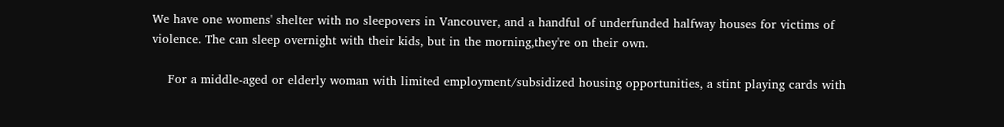We have one womens' shelter with no sleepovers in Vancouver, and a handful of underfunded halfway houses for victims of violence. The can sleep overnight with their kids, but in the morning,they're on their own.

    For a middle-aged or elderly woman with limited employment/subsidized housing opportunities, a stint playing cards with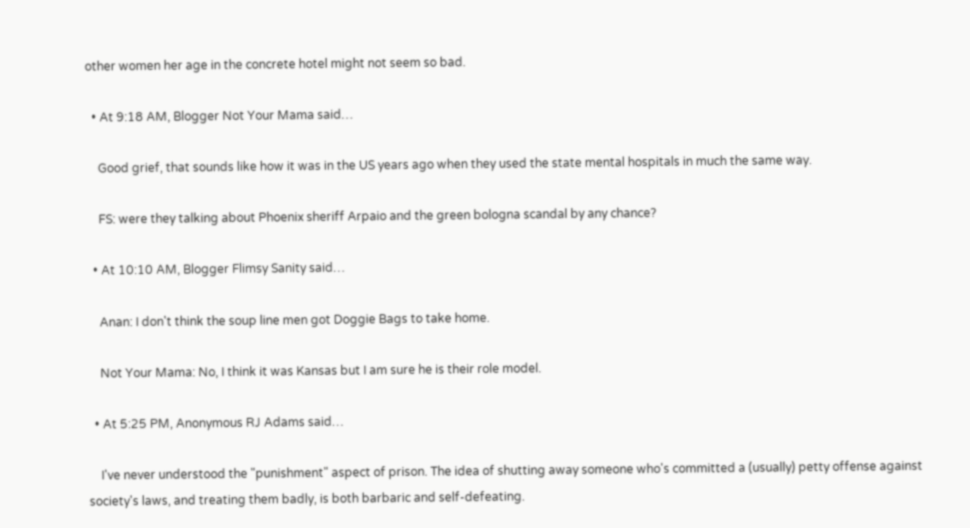other women her age in the concrete hotel might not seem so bad.

  • At 9:18 AM, Blogger Not Your Mama said…

    Good grief, that sounds like how it was in the US years ago when they used the state mental hospitals in much the same way.

    FS: were they talking about Phoenix sheriff Arpaio and the green bologna scandal by any chance?

  • At 10:10 AM, Blogger Flimsy Sanity said…

    Anan: I don't think the soup line men got Doggie Bags to take home.

    Not Your Mama: No, I think it was Kansas but I am sure he is their role model.

  • At 5:25 PM, Anonymous RJ Adams said…

    I've never understood the "punishment" aspect of prison. The idea of shutting away someone who's committed a (usually) petty offense against society's laws, and treating them badly, is both barbaric and self-defeating.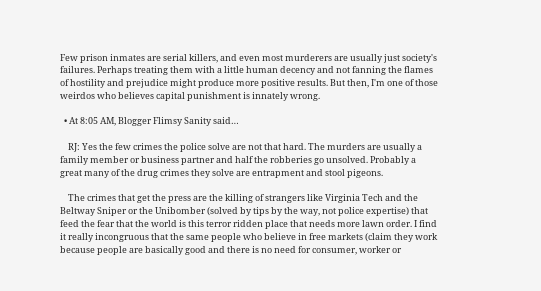Few prison inmates are serial killers, and even most murderers are usually just society's failures. Perhaps treating them with a little human decency and not fanning the flames of hostility and prejudice might produce more positive results. But then, I'm one of those weirdos who believes capital punishment is innately wrong.

  • At 8:05 AM, Blogger Flimsy Sanity said…

    RJ: Yes the few crimes the police solve are not that hard. The murders are usually a family member or business partner and half the robberies go unsolved. Probably a great many of the drug crimes they solve are entrapment and stool pigeons.

    The crimes that get the press are the killing of strangers like Virginia Tech and the Beltway Sniper or the Unibomber (solved by tips by the way, not police expertise) that feed the fear that the world is this terror ridden place that needs more lawn order. I find it really incongruous that the same people who believe in free markets (claim they work because people are basically good and there is no need for consumer, worker or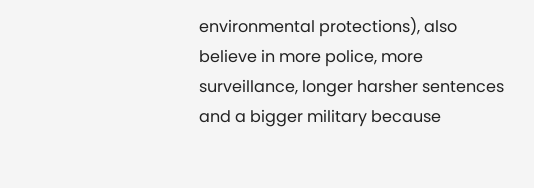environmental protections), also believe in more police, more surveillance, longer harsher sentences and a bigger military because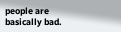people are basically bad.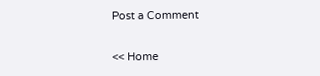Post a Comment

<< Home